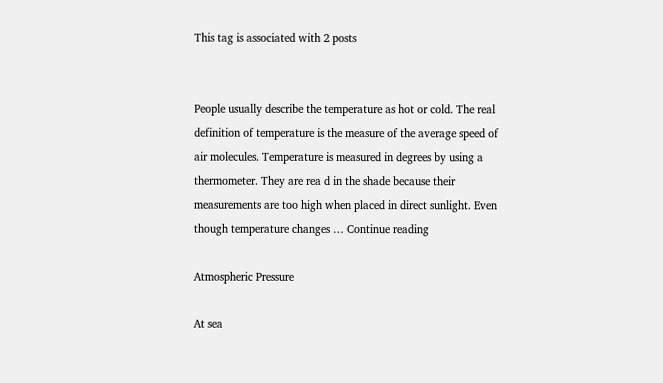This tag is associated with 2 posts


People usually describe the temperature as hot or cold. The real definition of temperature is the measure of the average speed of air molecules. Temperature is measured in degrees by using a thermometer. They are rea d in the shade because their measurements are too high when placed in direct sunlight. Even though temperature changes … Continue reading

Atmospheric Pressure

At sea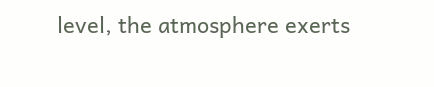level, the atmosphere exerts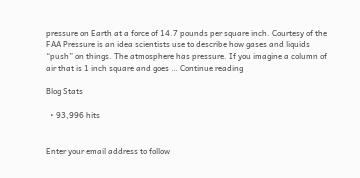pressure on Earth at a force of 14.7 pounds per square inch. Courtesy of the FAA Pressure is an idea scientists use to describe how gases and liquids “push” on things. The atmosphere has pressure. If you imagine a column of air that is 1 inch square and goes … Continue reading

Blog Stats

  • 93,996 hits


Enter your email address to follow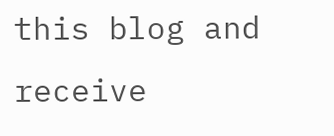this blog and receive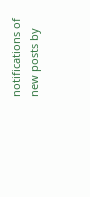notifications of new posts by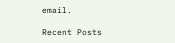email.

Recent Posts